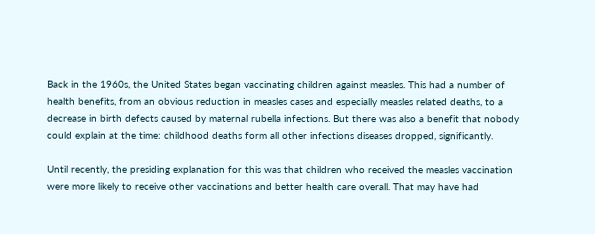Back in the 1960s, the United States began vaccinating children against measles. This had a number of health benefits, from an obvious reduction in measles cases and especially measles related deaths, to a decrease in birth defects caused by maternal rubella infections. But there was also a benefit that nobody could explain at the time: childhood deaths form all other infections diseases dropped, significantly.

Until recently, the presiding explanation for this was that children who received the measles vaccination were more likely to receive other vaccinations and better health care overall. That may have had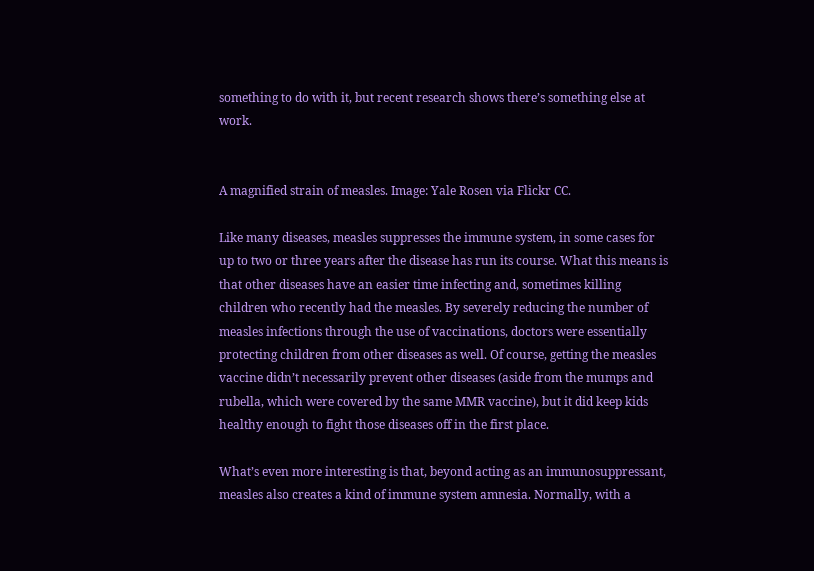something to do with it, but recent research shows there’s something else at work.


A magnified strain of measles. Image: Yale Rosen via Flickr CC.

Like many diseases, measles suppresses the immune system, in some cases for up to two or three years after the disease has run its course. What this means is that other diseases have an easier time infecting and, sometimes killing children who recently had the measles. By severely reducing the number of measles infections through the use of vaccinations, doctors were essentially protecting children from other diseases as well. Of course, getting the measles vaccine didn’t necessarily prevent other diseases (aside from the mumps and rubella, which were covered by the same MMR vaccine), but it did keep kids healthy enough to fight those diseases off in the first place.

What’s even more interesting is that, beyond acting as an immunosuppressant, measles also creates a kind of immune system amnesia. Normally, with a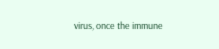virus, once the immune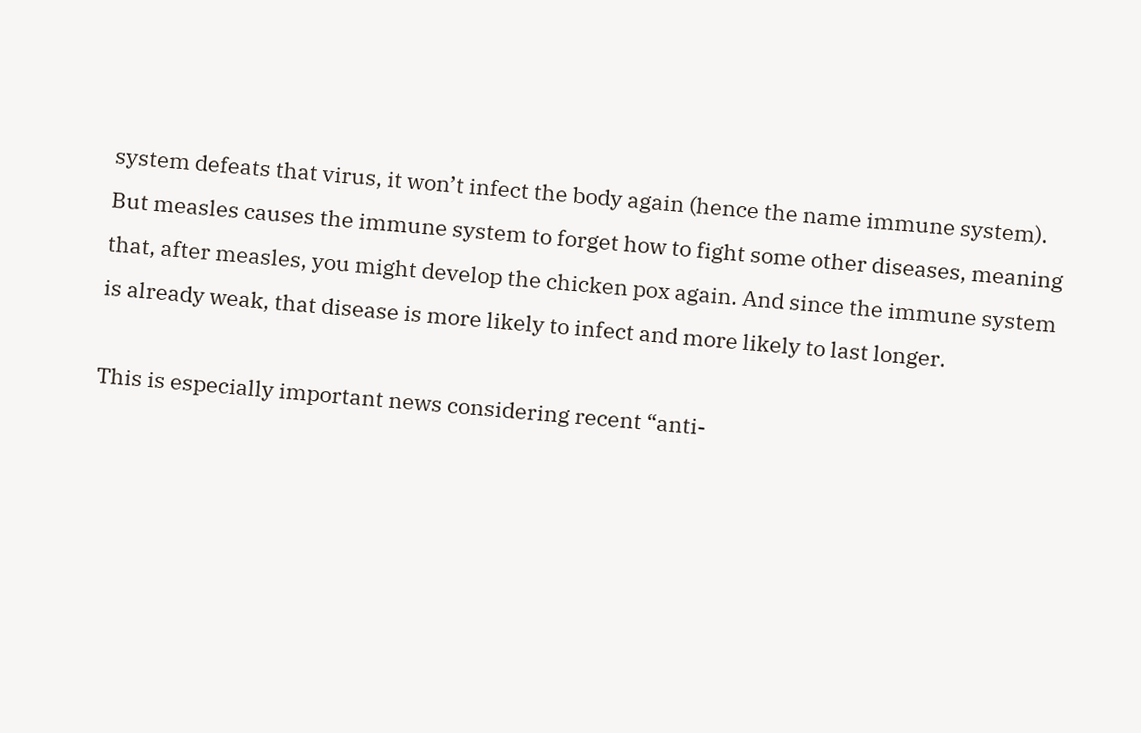system defeats that virus, it won’t infect the body again (hence the name immune system). But measles causes the immune system to forget how to fight some other diseases, meaning that, after measles, you might develop the chicken pox again. And since the immune system is already weak, that disease is more likely to infect and more likely to last longer.

This is especially important news considering recent “anti-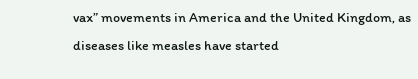vax” movements in America and the United Kingdom, as diseases like measles have started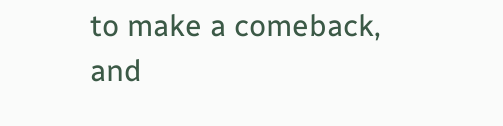to make a comeback, and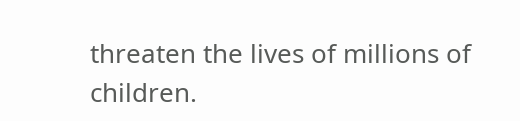threaten the lives of millions of children.